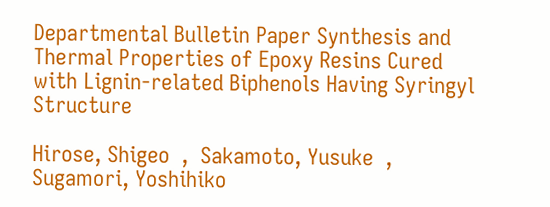Departmental Bulletin Paper Synthesis and Thermal Properties of Epoxy Resins Cured with Lignin-related Biphenols Having Syringyl Structure

Hirose, Shigeo  ,  Sakamoto, Yusuke  ,  Sugamori, Yoshihiko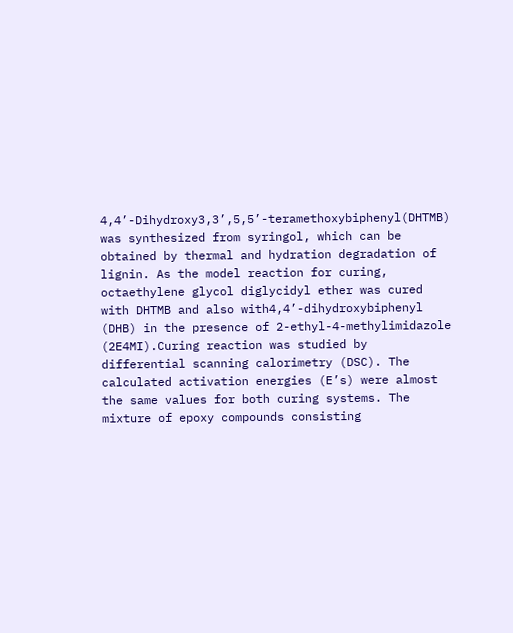4,4’-Dihydroxy3,3’,5,5’-teramethoxybiphenyl(DHTMB) was synthesized from syringol, which can be obtained by thermal and hydration degradation of lignin. As the model reaction for curing, octaethylene glycol diglycidyl ether was cured with DHTMB and also with4,4’-dihydroxybiphenyl (DHB) in the presence of 2-ethyl-4-methylimidazole (2E4MI).Curing reaction was studied by differential scanning calorimetry (DSC). The calculated activation energies (E’s) were almost the same values for both curing systems. The mixture of epoxy compounds consisting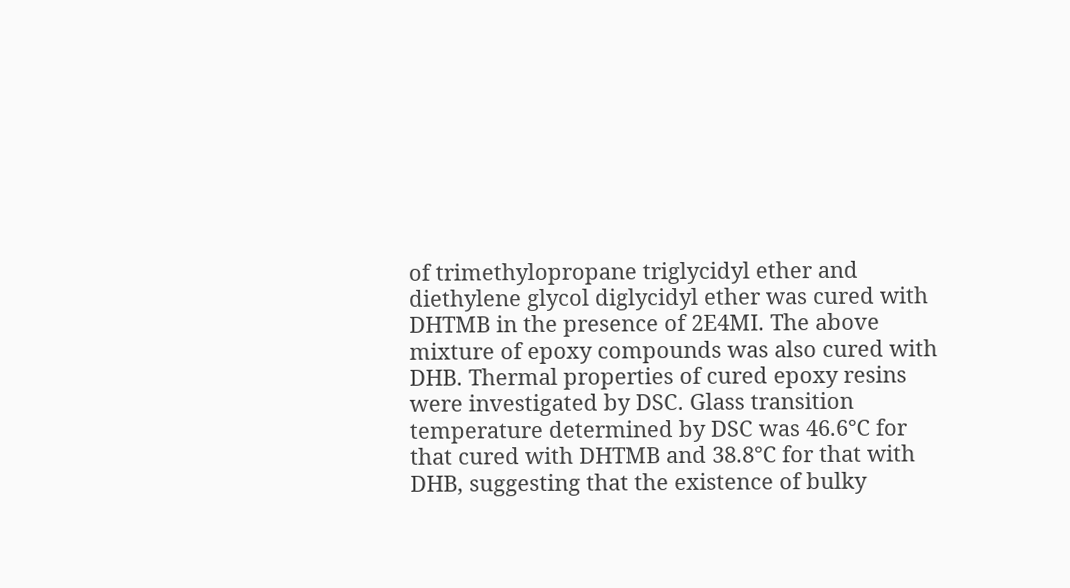of trimethylopropane triglycidyl ether and diethylene glycol diglycidyl ether was cured with DHTMB in the presence of 2E4MI. The above mixture of epoxy compounds was also cured with DHB. Thermal properties of cured epoxy resins were investigated by DSC. Glass transition temperature determined by DSC was 46.6℃ for that cured with DHTMB and 38.8℃ for that with DHB, suggesting that the existence of bulky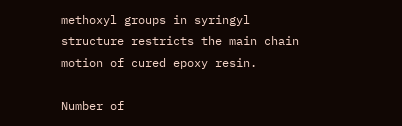methoxyl groups in syringyl structure restricts the main chain motion of cured epoxy resin.

Number of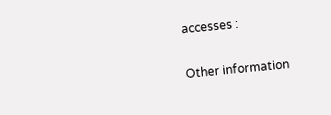accesses :

Other information